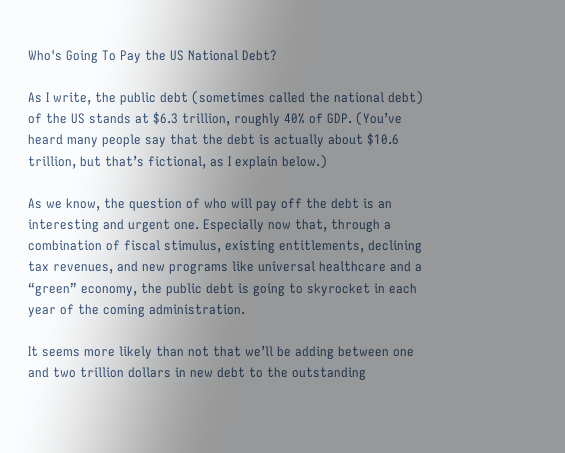Who's Going To Pay the US National Debt?

As I write, the public debt (sometimes called the national debt) of the US stands at $6.3 trillion, roughly 40% of GDP. (You’ve heard many people say that the debt is actually about $10.6 trillion, but that’s fictional, as I explain below.)

As we know, the question of who will pay off the debt is an interesting and urgent one. Especially now that, through a combination of fiscal stimulus, existing entitlements, declining tax revenues, and new programs like universal healthcare and a “green” economy, the public debt is going to skyrocket in each year of the coming administration.

It seems more likely than not that we’ll be adding between one and two trillion dollars in new debt to the outstanding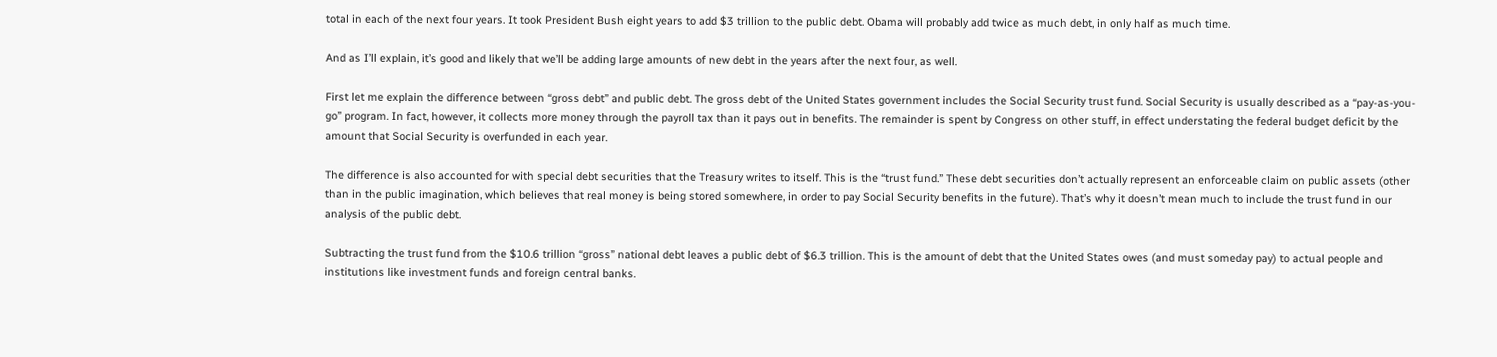total in each of the next four years. It took President Bush eight years to add $3 trillion to the public debt. Obama will probably add twice as much debt, in only half as much time.

And as I’ll explain, it’s good and likely that we’ll be adding large amounts of new debt in the years after the next four, as well.

First let me explain the difference between “gross debt” and public debt. The gross debt of the United States government includes the Social Security trust fund. Social Security is usually described as a “pay-as-you-go” program. In fact, however, it collects more money through the payroll tax than it pays out in benefits. The remainder is spent by Congress on other stuff, in effect understating the federal budget deficit by the amount that Social Security is overfunded in each year.

The difference is also accounted for with special debt securities that the Treasury writes to itself. This is the “trust fund.” These debt securities don’t actually represent an enforceable claim on public assets (other than in the public imagination, which believes that real money is being stored somewhere, in order to pay Social Security benefits in the future). That’s why it doesn’t mean much to include the trust fund in our analysis of the public debt.

Subtracting the trust fund from the $10.6 trillion “gross” national debt leaves a public debt of $6.3 trillion. This is the amount of debt that the United States owes (and must someday pay) to actual people and institutions like investment funds and foreign central banks.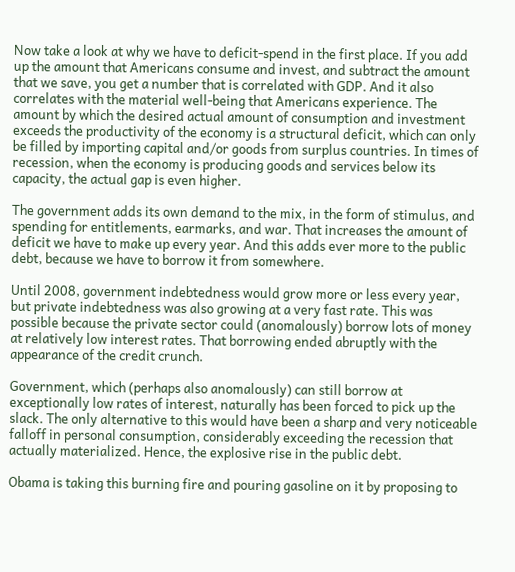Now take a look at why we have to deficit-spend in the first place. If you add up the amount that Americans consume and invest, and subtract the amount that we save, you get a number that is correlated with GDP. And it also correlates with the material well-being that Americans experience. The amount by which the desired actual amount of consumption and investment exceeds the productivity of the economy is a structural deficit, which can only be filled by importing capital and/or goods from surplus countries. In times of recession, when the economy is producing goods and services below its capacity, the actual gap is even higher.

The government adds its own demand to the mix, in the form of stimulus, and spending for entitlements, earmarks, and war. That increases the amount of deficit we have to make up every year. And this adds ever more to the public debt, because we have to borrow it from somewhere.

Until 2008, government indebtedness would grow more or less every year, but private indebtedness was also growing at a very fast rate. This was possible because the private sector could (anomalously) borrow lots of money at relatively low interest rates. That borrowing ended abruptly with the appearance of the credit crunch.

Government, which (perhaps also anomalously) can still borrow at exceptionally low rates of interest, naturally has been forced to pick up the slack. The only alternative to this would have been a sharp and very noticeable falloff in personal consumption, considerably exceeding the recession that actually materialized. Hence, the explosive rise in the public debt.

Obama is taking this burning fire and pouring gasoline on it by proposing to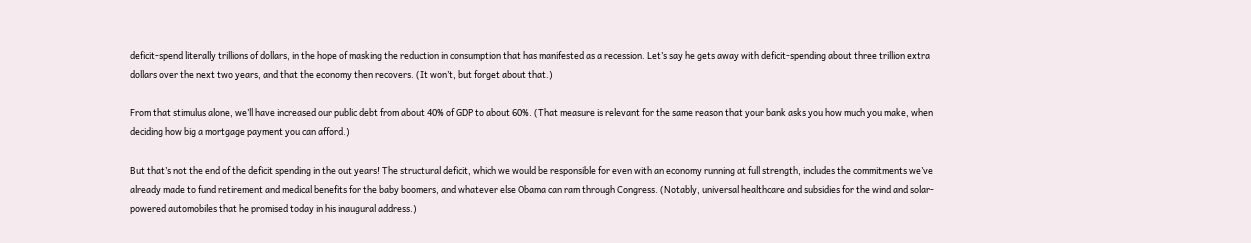deficit-spend literally trillions of dollars, in the hope of masking the reduction in consumption that has manifested as a recession. Let’s say he gets away with deficit-spending about three trillion extra dollars over the next two years, and that the economy then recovers. (It won’t, but forget about that.)

From that stimulus alone, we’ll have increased our public debt from about 40% of GDP to about 60%. (That measure is relevant for the same reason that your bank asks you how much you make, when deciding how big a mortgage payment you can afford.)

But that’s not the end of the deficit spending in the out years! The structural deficit, which we would be responsible for even with an economy running at full strength, includes the commitments we’ve already made to fund retirement and medical benefits for the baby boomers, and whatever else Obama can ram through Congress. (Notably, universal healthcare and subsidies for the wind and solar-powered automobiles that he promised today in his inaugural address.)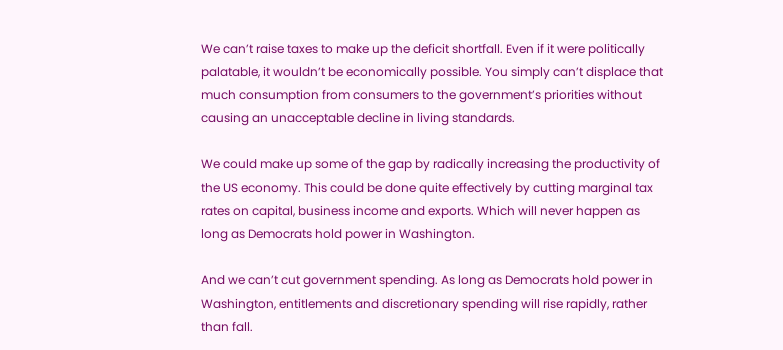We can’t raise taxes to make up the deficit shortfall. Even if it were politically palatable, it wouldn’t be economically possible. You simply can’t displace that much consumption from consumers to the government’s priorities without causing an unacceptable decline in living standards.

We could make up some of the gap by radically increasing the productivity of the US economy. This could be done quite effectively by cutting marginal tax rates on capital, business income and exports. Which will never happen as long as Democrats hold power in Washington.

And we can’t cut government spending. As long as Democrats hold power in Washington, entitlements and discretionary spending will rise rapidly, rather than fall.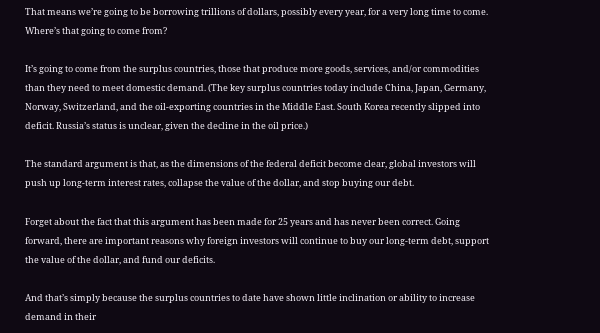That means we’re going to be borrowing trillions of dollars, possibly every year, for a very long time to come. Where’s that going to come from?

It’s going to come from the surplus countries, those that produce more goods, services, and/or commodities than they need to meet domestic demand. (The key surplus countries today include China, Japan, Germany, Norway, Switzerland, and the oil-exporting countries in the Middle East. South Korea recently slipped into deficit. Russia’s status is unclear, given the decline in the oil price.)

The standard argument is that, as the dimensions of the federal deficit become clear, global investors will push up long-term interest rates, collapse the value of the dollar, and stop buying our debt.

Forget about the fact that this argument has been made for 25 years and has never been correct. Going forward, there are important reasons why foreign investors will continue to buy our long-term debt, support the value of the dollar, and fund our deficits.

And that’s simply because the surplus countries to date have shown little inclination or ability to increase demand in their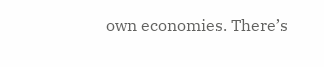own economies. There’s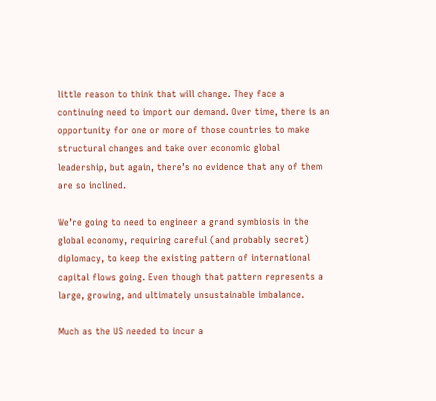little reason to think that will change. They face a continuing need to import our demand. Over time, there is an opportunity for one or more of those countries to make structural changes and take over economic global leadership, but again, there’s no evidence that any of them are so inclined.

We’re going to need to engineer a grand symbiosis in the global economy, requiring careful (and probably secret) diplomacy, to keep the existing pattern of international capital flows going. Even though that pattern represents a large, growing, and ultimately unsustainable imbalance.

Much as the US needed to incur a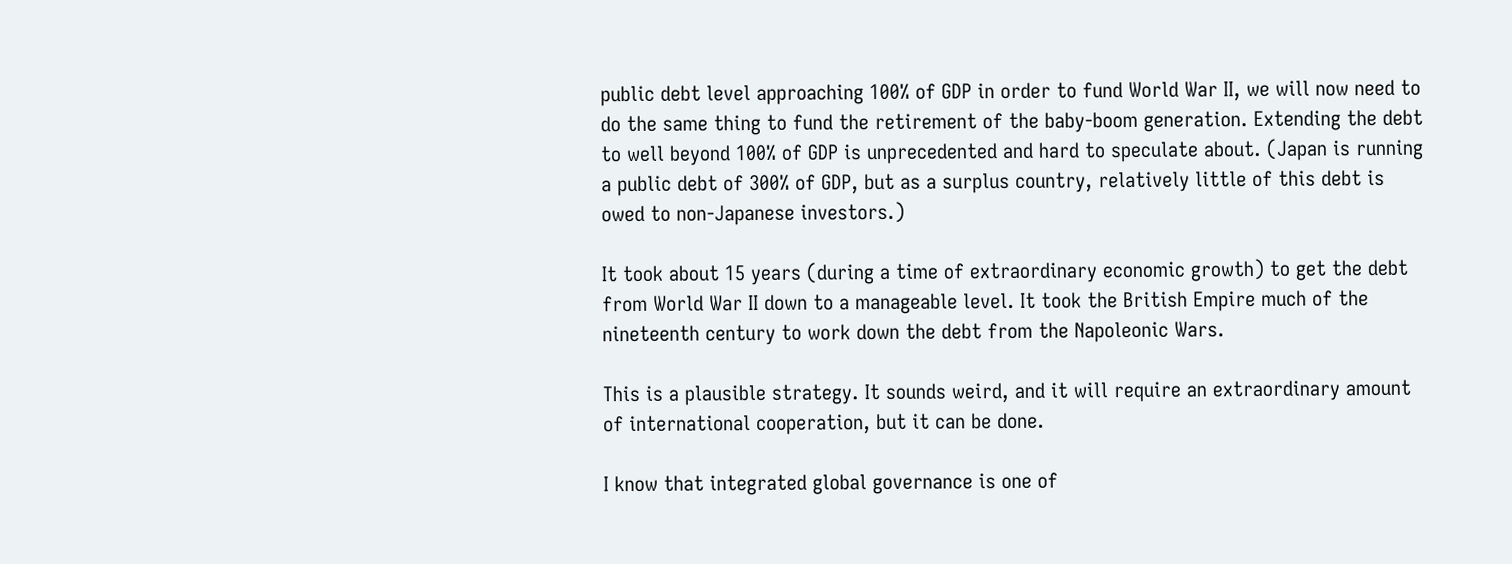public debt level approaching 100% of GDP in order to fund World War II, we will now need to do the same thing to fund the retirement of the baby-boom generation. Extending the debt to well beyond 100% of GDP is unprecedented and hard to speculate about. (Japan is running a public debt of 300% of GDP, but as a surplus country, relatively little of this debt is owed to non-Japanese investors.)

It took about 15 years (during a time of extraordinary economic growth) to get the debt from World War II down to a manageable level. It took the British Empire much of the nineteenth century to work down the debt from the Napoleonic Wars.

This is a plausible strategy. It sounds weird, and it will require an extraordinary amount of international cooperation, but it can be done.

I know that integrated global governance is one of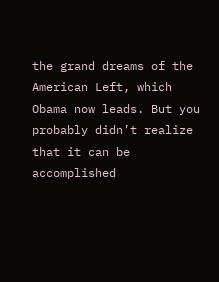the grand dreams of the American Left, which Obama now leads. But you probably didn’t realize that it can be accomplished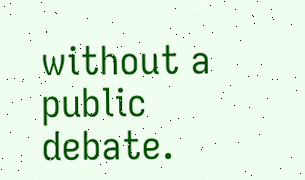without a public debate.